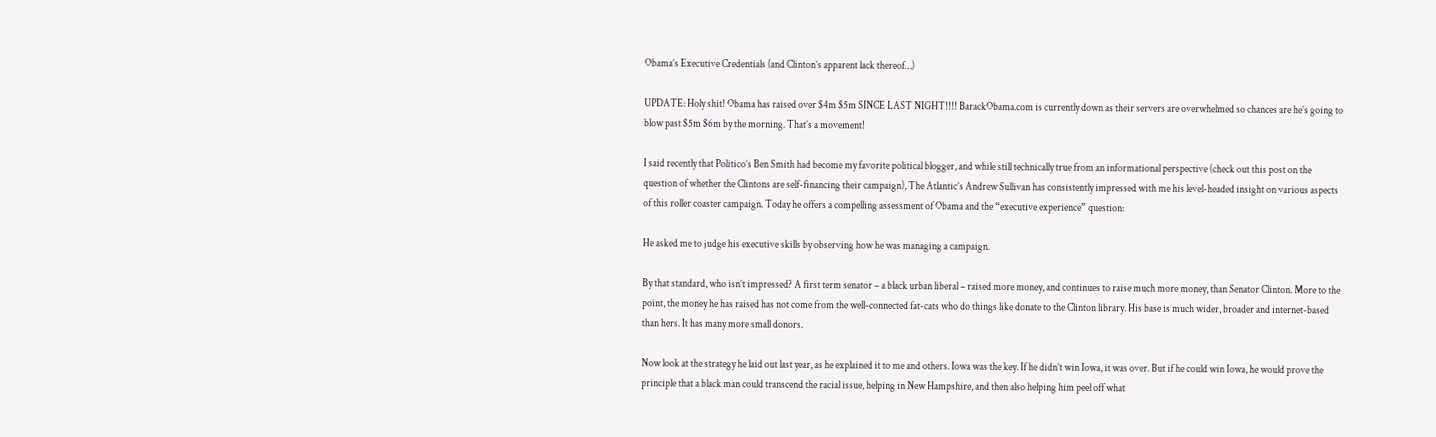Obama’s Executive Credentials (and Clinton’s apparent lack thereof…)

UPDATE: Holy shit! Obama has raised over $4m $5m SINCE LAST NIGHT!!!! BarackObama.com is currently down as their servers are overwhelmed so chances are he’s going to blow past $5m $6m by the morning. That’s a movement!

I said recently that Politico’s Ben Smith had become my favorite political blogger, and while still technically true from an informational perspective (check out this post on the question of whether the Clintons are self-financing their campaign), The Atlantic’s Andrew Sullivan has consistently impressed with me his level-headed insight on various aspects of this roller coaster campaign. Today he offers a compelling assessment of Obama and the “executive experience” question:

He asked me to judge his executive skills by observing how he was managing a campaign.

By that standard, who isn’t impressed? A first term senator – a black urban liberal – raised more money, and continues to raise much more money, than Senator Clinton. More to the point, the money he has raised has not come from the well-connected fat-cats who do things like donate to the Clinton library. His base is much wider, broader and internet-based than hers. It has many more small donors.

Now look at the strategy he laid out last year, as he explained it to me and others. Iowa was the key. If he didn’t win Iowa, it was over. But if he could win Iowa, he would prove the principle that a black man could transcend the racial issue, helping in New Hampshire, and then also helping him peel off what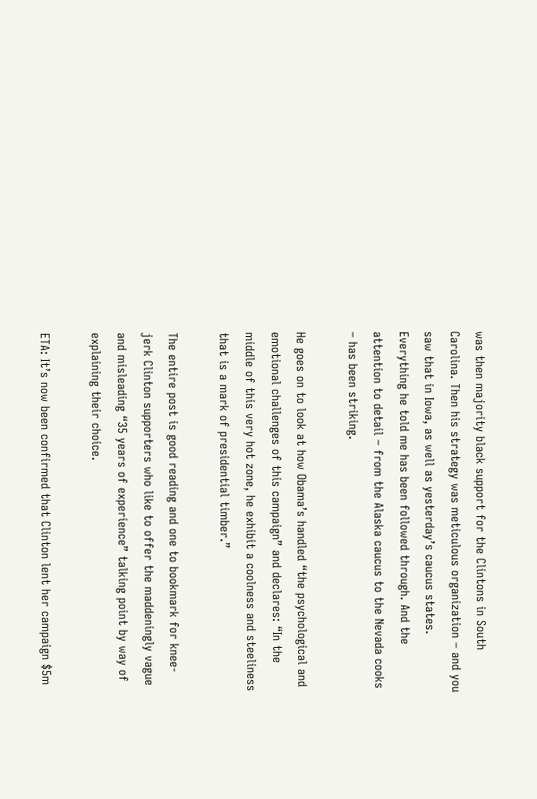was then majority black support for the Clintons in South Carolina. Then his strategy was meticulous organization – and you saw that in Iowa, as well as yesterday’s caucus states. Everything he told me has been followed through. And the attention to detail – from the Alaska caucus to the Nevada cooks – has been striking.

He goes on to look at how Obama’s handled “the psychological and emotional challenges of this campaign” and declares: “In the middle of this very hot zone, he exhibit a coolness and steeliness that is a mark of presidential timber.”

The entire post is good reading and one to bookmark for knee-jerk Clinton supporters who like to offer the maddeningly vague and misleading “35 years of experience” talking point by way of explaining their choice.

ETA: It’s now been confirmed that Clinton lent her campaign $5m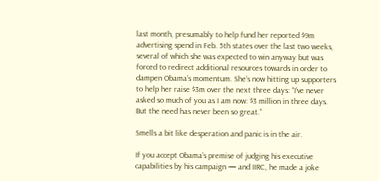last month, presumably to help fund her reported $9m advertising spend in Feb. 5th states over the last two weeks, several of which she was expected to win anyway but was forced to redirect additional resources towards in order to dampen Obama’s momentum. She’s now hitting up supporters to help her raise $3m over the next three days: “I’ve never asked so much of you as I am now: $3 million in three days. But the need has never been so great.”

Smells a bit like desperation and panic is in the air.

If you accept Obama’s premise of judging his executive capabilities by his campaign — and IIRC, he made a joke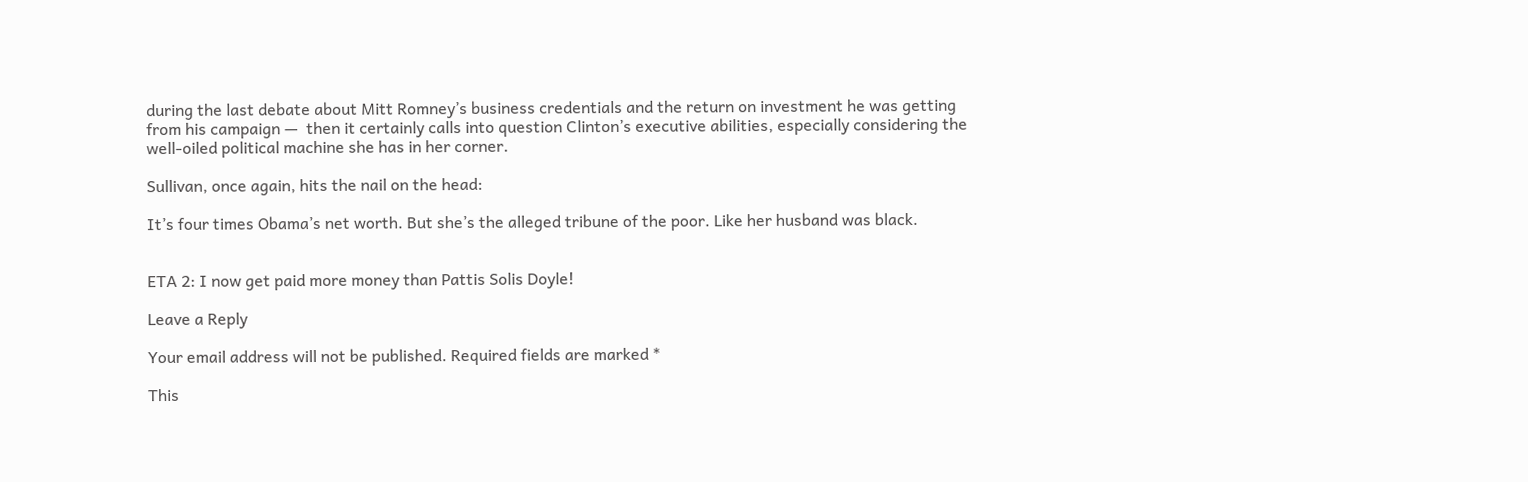during the last debate about Mitt Romney’s business credentials and the return on investment he was getting from his campaign —  then it certainly calls into question Clinton’s executive abilities, especially considering the well-oiled political machine she has in her corner.

Sullivan, once again, hits the nail on the head:

It’s four times Obama’s net worth. But she’s the alleged tribune of the poor. Like her husband was black.


ETA 2: I now get paid more money than Pattis Solis Doyle!

Leave a Reply

Your email address will not be published. Required fields are marked *

This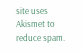site uses Akismet to reduce spam.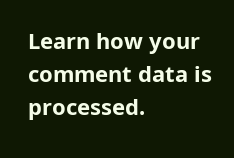Learn how your comment data is processed.